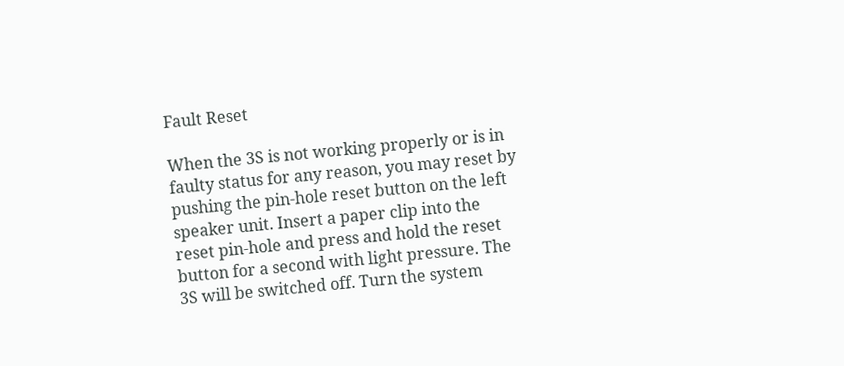Fault Reset

When the 3S is not working properly or is in faulty status for any reason, you may reset by pushing the pin-hole reset button on the left speaker unit. Insert a paper clip into the reset pin-hole and press and hold the reset button for a second with light pressure. The 3S will be switched off. Turn the system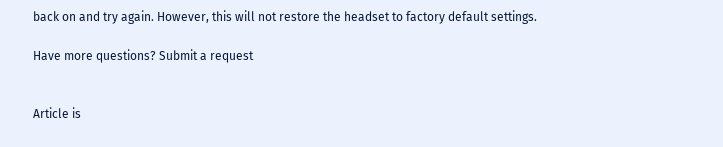back on and try again. However, this will not restore the headset to factory default settings.

Have more questions? Submit a request


Article is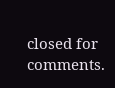closed for comments.